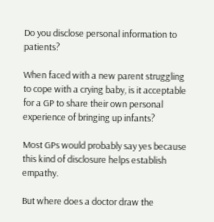Do you disclose personal information to patients?

When faced with a new parent struggling to cope with a crying baby, is it acceptable for a GP to share their own personal experience of bringing up infants?

Most GPs would probably say yes because this kind of disclosure helps establish empathy.

But where does a doctor draw the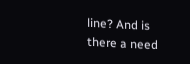line? And is there a need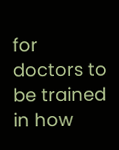for doctors to be trained in how